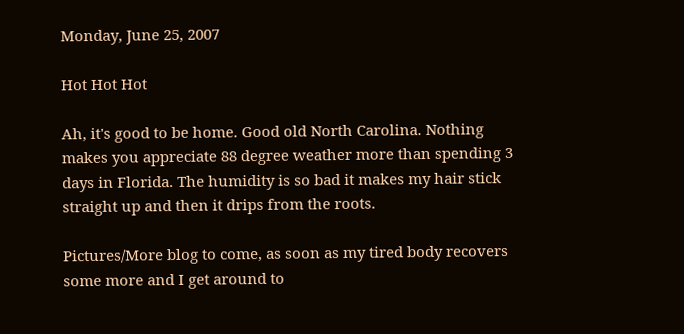Monday, June 25, 2007

Hot Hot Hot

Ah, it's good to be home. Good old North Carolina. Nothing makes you appreciate 88 degree weather more than spending 3 days in Florida. The humidity is so bad it makes my hair stick straight up and then it drips from the roots.

Pictures/More blog to come, as soon as my tired body recovers some more and I get around to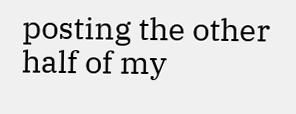posting the other half of my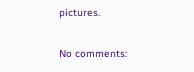pictures.

No comments: